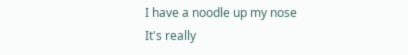I have a noodle up my nose
It's really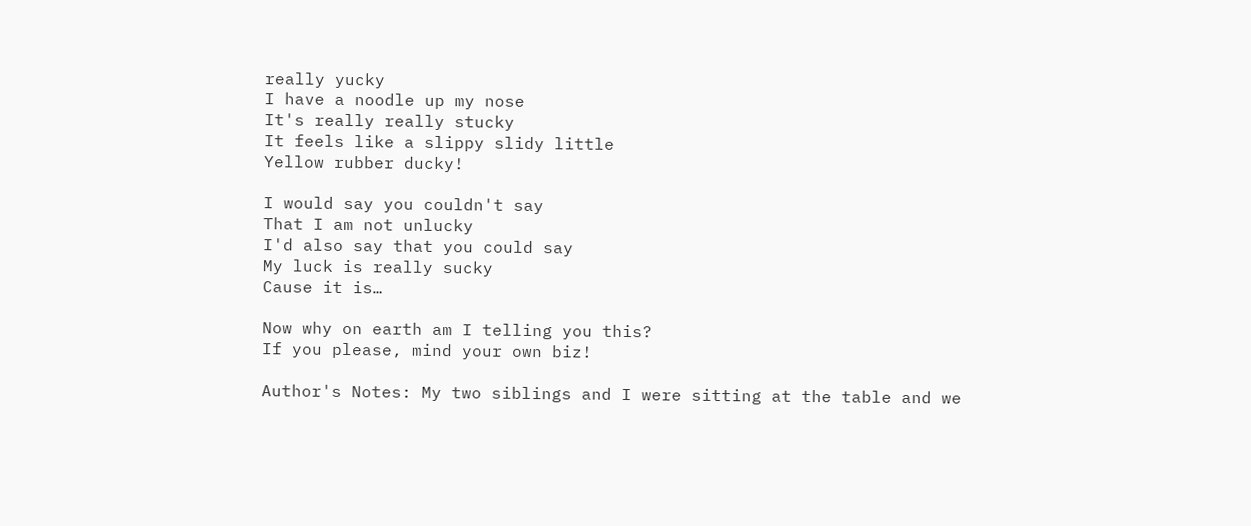really yucky
I have a noodle up my nose
It's really really stucky
It feels like a slippy slidy little
Yellow rubber ducky!

I would say you couldn't say
That I am not unlucky
I'd also say that you could say
My luck is really sucky
Cause it is…

Now why on earth am I telling you this?
If you please, mind your own biz!

Author's Notes: My two siblings and I were sitting at the table and we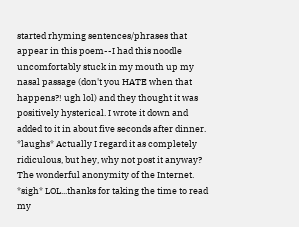started rhyming sentences/phrases that appear in this poem--I had this noodle uncomfortably stuck in my mouth up my nasal passage (don't you HATE when that happens?! ugh lol) and they thought it was positively hysterical. I wrote it down and added to it in about five seconds after dinner. *laughs* Actually I regard it as completely ridiculous, but hey, why not post it anyway? The wonderful anonymity of the Internet. *sigh* LOL...thanks for taking the time to read my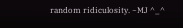random ridiculosity. ~MJ ^_^